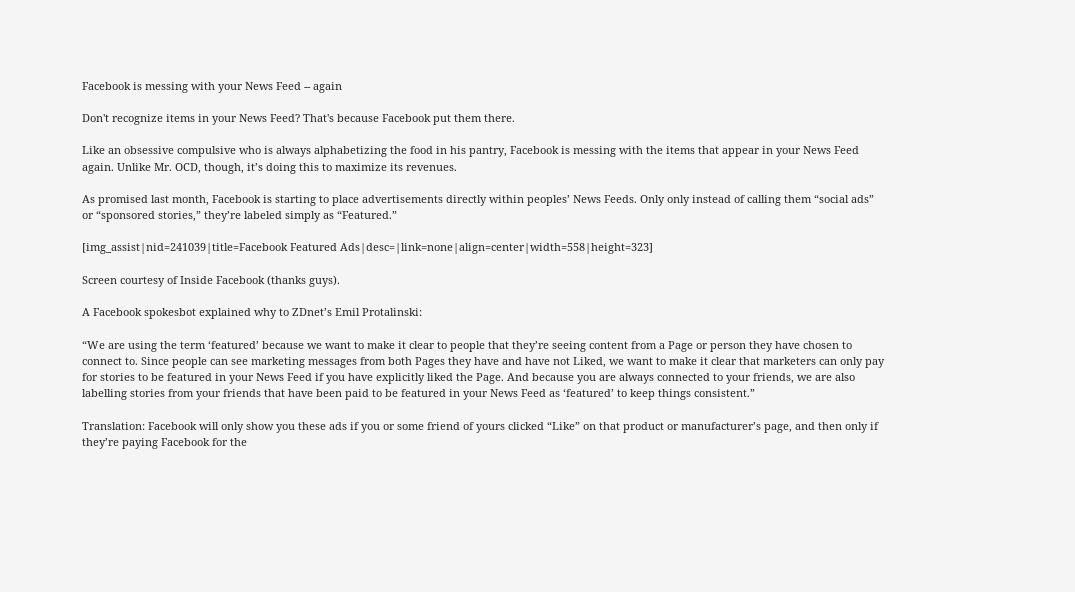Facebook is messing with your News Feed -- again

Don't recognize items in your News Feed? That's because Facebook put them there.

Like an obsessive compulsive who is always alphabetizing the food in his pantry, Facebook is messing with the items that appear in your News Feed again. Unlike Mr. OCD, though, it’s doing this to maximize its revenues.

As promised last month, Facebook is starting to place advertisements directly within peoples’ News Feeds. Only only instead of calling them “social ads” or “sponsored stories,” they’re labeled simply as “Featured.”

[img_assist|nid=241039|title=Facebook Featured Ads|desc=|link=none|align=center|width=558|height=323]

Screen courtesy of Inside Facebook (thanks guys).

A Facebook spokesbot explained why to ZDnet’s Emil Protalinski:

“We are using the term ‘featured’ because we want to make it clear to people that they’re seeing content from a Page or person they have chosen to connect to. Since people can see marketing messages from both Pages they have and have not Liked, we want to make it clear that marketers can only pay for stories to be featured in your News Feed if you have explicitly liked the Page. And because you are always connected to your friends, we are also labelling stories from your friends that have been paid to be featured in your News Feed as ‘featured’ to keep things consistent.”

Translation: Facebook will only show you these ads if you or some friend of yours clicked “Like” on that product or manufacturer’s page, and then only if they’re paying Facebook for the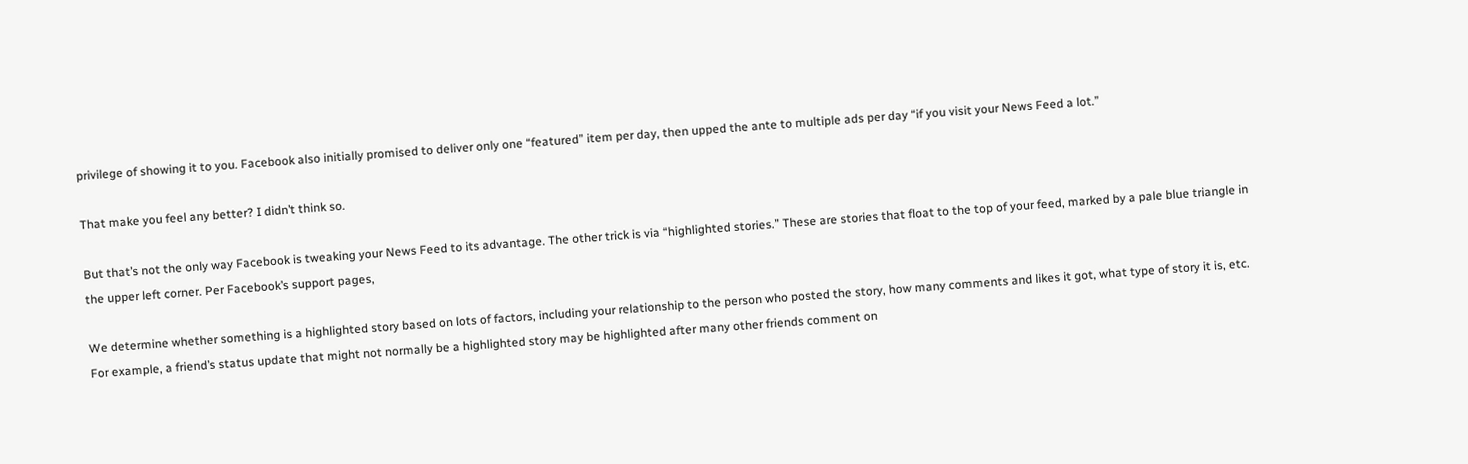privilege of showing it to you. Facebook also initially promised to deliver only one “featured” item per day, then upped the ante to multiple ads per day “if you visit your News Feed a lot.”

That make you feel any better? I didn’t think so.

But that’s not the only way Facebook is tweaking your News Feed to its advantage. The other trick is via “highlighted stories.” These are stories that float to the top of your feed, marked by a pale blue triangle in the upper left corner. Per Facebook’s support pages,

We determine whether something is a highlighted story based on lots of factors, including your relationship to the person who posted the story, how many comments and likes it got, what type of story it is, etc. For example, a friend’s status update that might not normally be a highlighted story may be highlighted after many other friends comment on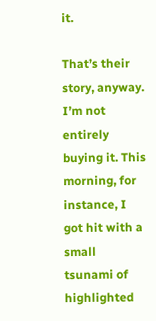it.

That’s their story, anyway. I’m not entirely buying it. This morning, for instance, I got hit with a small tsunami of highlighted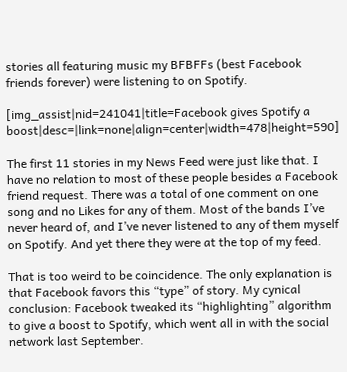stories all featuring music my BFBFFs (best Facebook friends forever) were listening to on Spotify.

[img_assist|nid=241041|title=Facebook gives Spotify a boost|desc=|link=none|align=center|width=478|height=590]

The first 11 stories in my News Feed were just like that. I have no relation to most of these people besides a Facebook friend request. There was a total of one comment on one song and no Likes for any of them. Most of the bands I’ve never heard of, and I’ve never listened to any of them myself on Spotify. And yet there they were at the top of my feed.

That is too weird to be coincidence. The only explanation is that Facebook favors this “type” of story. My cynical conclusion: Facebook tweaked its “highlighting” algorithm to give a boost to Spotify, which went all in with the social network last September.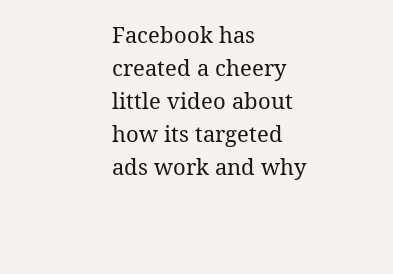Facebook has created a cheery little video about how its targeted ads work and why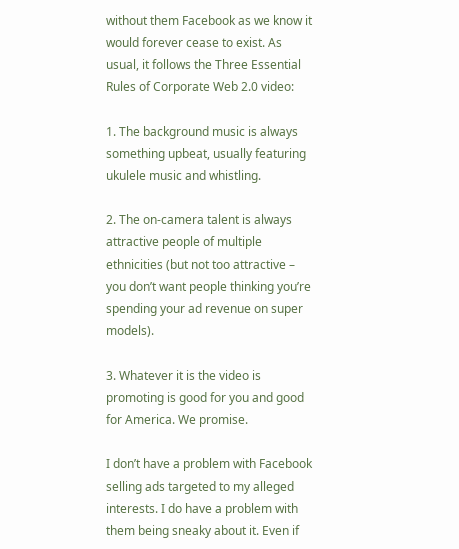without them Facebook as we know it would forever cease to exist. As usual, it follows the Three Essential Rules of Corporate Web 2.0 video:

1. The background music is always something upbeat, usually featuring ukulele music and whistling.

2. The on-camera talent is always attractive people of multiple ethnicities (but not too attractive – you don’t want people thinking you’re spending your ad revenue on super models).

3. Whatever it is the video is promoting is good for you and good for America. We promise.

I don’t have a problem with Facebook selling ads targeted to my alleged interests. I do have a problem with them being sneaky about it. Even if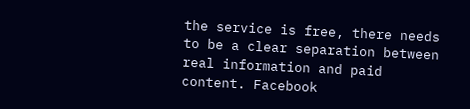the service is free, there needs to be a clear separation between real information and paid content. Facebook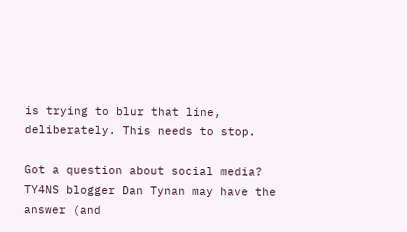is trying to blur that line, deliberately. This needs to stop.

Got a question about social media? TY4NS blogger Dan Tynan may have the answer (and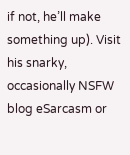if not, he’ll make something up). Visit his snarky, occasionally NSFW blog eSarcasm or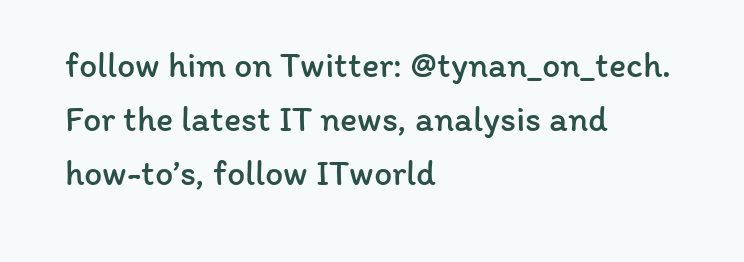follow him on Twitter: @tynan_on_tech. For the latest IT news, analysis and how-to’s, follow ITworld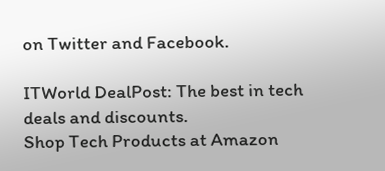on Twitter and Facebook.

ITWorld DealPost: The best in tech deals and discounts.
Shop Tech Products at Amazon